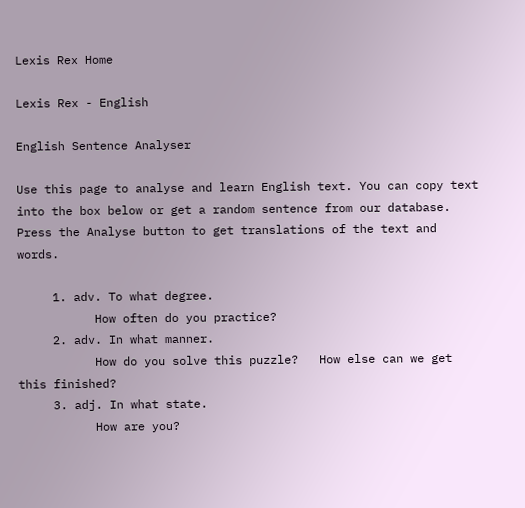Lexis Rex Home

Lexis Rex - English

English Sentence Analyser

Use this page to analyse and learn English text. You can copy text into the box below or get a random sentence from our database. Press the Analyse button to get translations of the text and words.

     1. adv. To what degree.
           How often do you practice?
     2. adv. In what manner.
           How do you solve this puzzle?   How else can we get this finished?
     3. adj. In what state.
           How are you?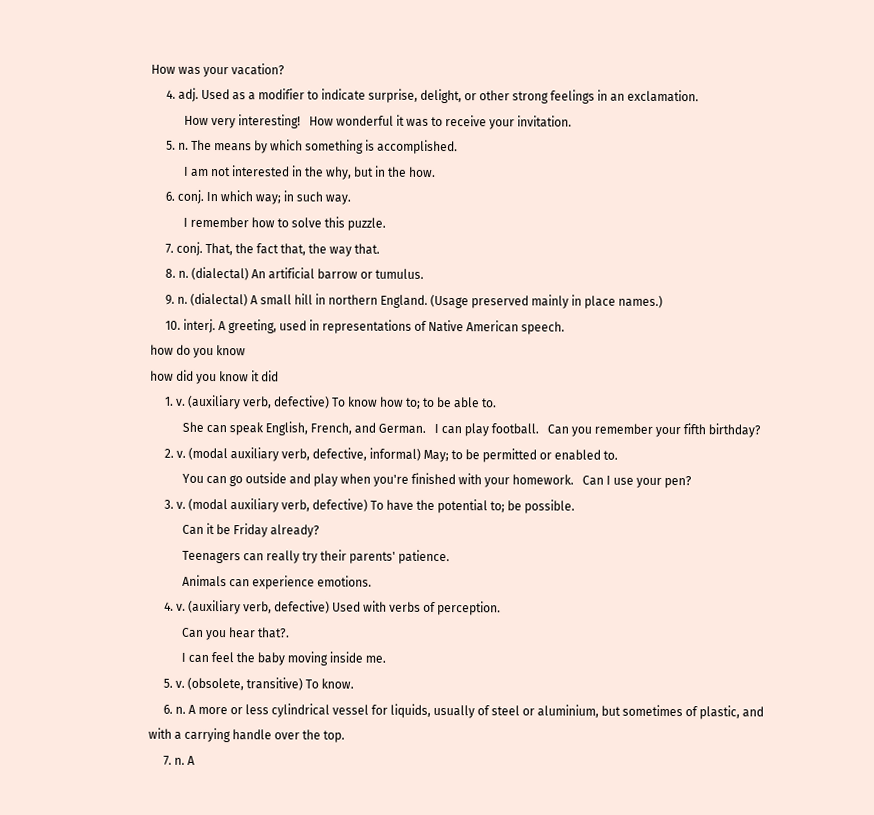How was your vacation?
     4. adj. Used as a modifier to indicate surprise, delight, or other strong feelings in an exclamation.
           How very interesting!   How wonderful it was to receive your invitation.
     5. n. The means by which something is accomplished.
           I am not interested in the why, but in the how.
     6. conj. In which way; in such way.
           I remember how to solve this puzzle.
     7. conj. That, the fact that, the way that.
     8. n. (dialectal) An artificial barrow or tumulus.
     9. n. (dialectal) A small hill in northern England. (Usage preserved mainly in place names.)
     10. interj. A greeting, used in representations of Native American speech.
how do you know
how did you know it did
     1. v. (auxiliary verb, defective) To know how to; to be able to.
           She can speak English, French, and German.   I can play football.   Can you remember your fifth birthday?
     2. v. (modal auxiliary verb, defective, informal) May; to be permitted or enabled to.
           You can go outside and play when you're finished with your homework.   Can I use your pen?
     3. v. (modal auxiliary verb, defective) To have the potential to; be possible.
           Can it be Friday already?
           Teenagers can really try their parents' patience.
           Animals can experience emotions.
     4. v. (auxiliary verb, defective) Used with verbs of perception.
           Can you hear that?.
           I can feel the baby moving inside me.
     5. v. (obsolete, transitive) To know.
     6. n. A more or less cylindrical vessel for liquids, usually of steel or aluminium, but sometimes of plastic, and with a carrying handle over the top.
     7. n. A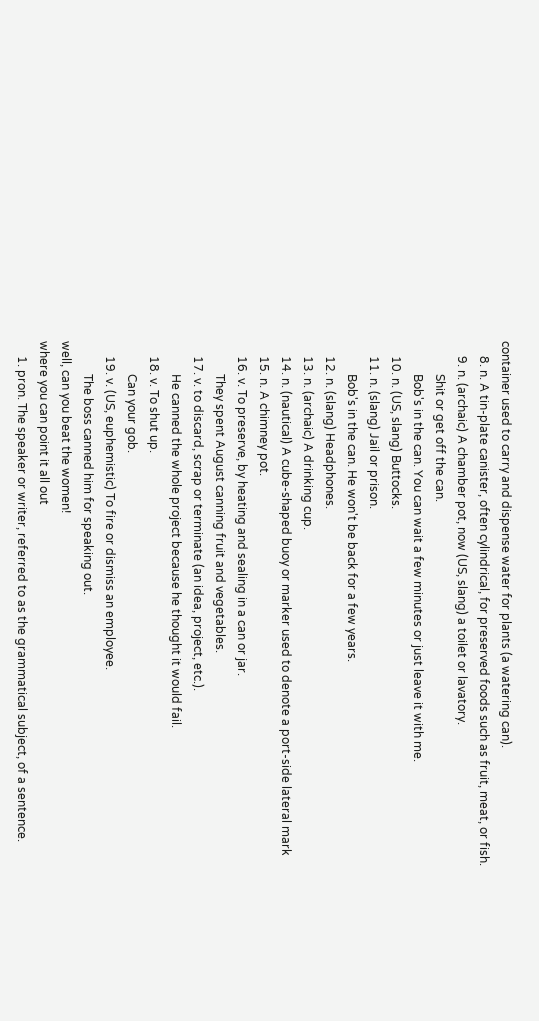container used to carry and dispense water for plants (a watering can).
     8. n. A tin-plate canister, often cylindrical, for preserved foods such as fruit, meat, or fish.
     9. n. (archaic) A chamber pot, now (US, slang) a toilet or lavatory.
           Shit or get off the can.
           Bob's in the can. You can wait a few minutes or just leave it with me.
     10. n. (US, slang) Buttocks.
     11. n. (slang) Jail or prison.
           Bob's in the can. He won't be back for a few years.
     12. n. (slang) Headphones.
     13. n. (archaic) A drinking cup.
     14. n. (nautical) A cube-shaped buoy or marker used to denote a port-side lateral mark
     15. n. A chimney pot.
     16. v. To preserve, by heating and sealing in a can or jar.
           They spent August canning fruit and vegetables.
     17. v. to discard, scrap or terminate (an idea, project, etc.).
           He canned the whole project because he thought it would fail.
     18. v. To shut up.
           Can your gob.
     19. v. (US, euphemistic) To fire or dismiss an employee.
           The boss canned him for speaking out.
well, can you beat the women!
where you can point it all out
     1. pron. The speaker or writer, referred to as the grammatical subject, of a sentence.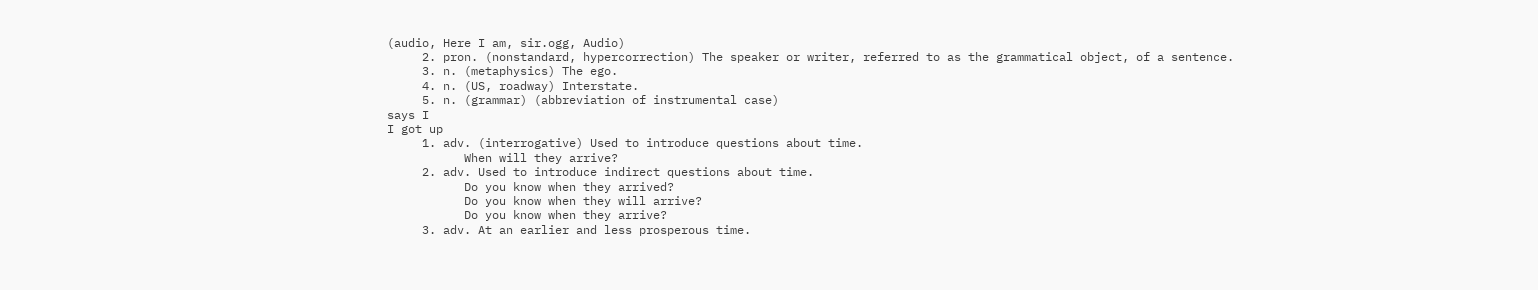(audio, Here I am, sir.ogg, Audio)
     2. pron. (nonstandard, hypercorrection) The speaker or writer, referred to as the grammatical object, of a sentence.
     3. n. (metaphysics) The ego.
     4. n. (US, roadway) Interstate.
     5. n. (grammar) (abbreviation of instrumental case)
says I
I got up
     1. adv. (interrogative) Used to introduce questions about time.
           When will they arrive?
     2. adv. Used to introduce indirect questions about time.
           Do you know when they arrived?
           Do you know when they will arrive?
           Do you know when they arrive?
     3. adv. At an earlier and less prosperous time.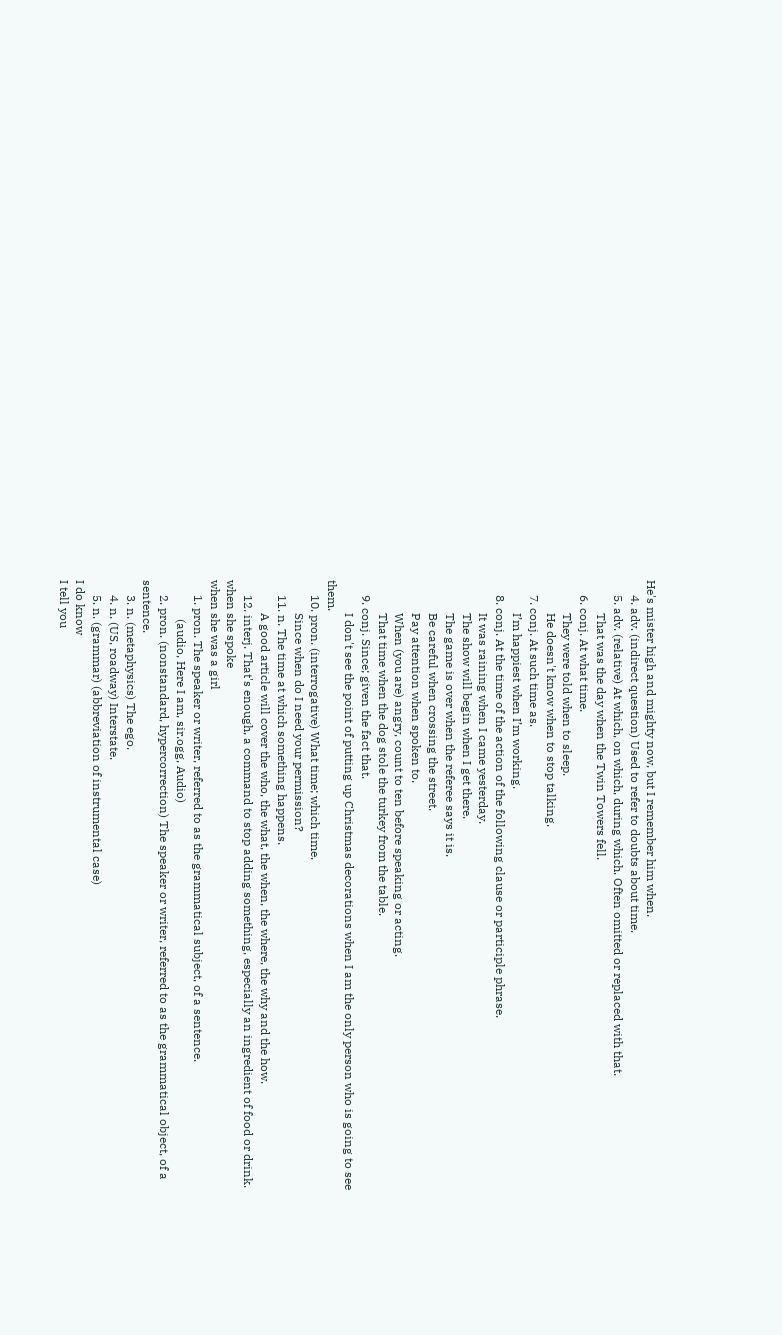He's mister high and mighty now, but I remember him when.
     4. adv. (indirect question) Used to refer to doubts about time.
     5. adv. (relative) At which, on which, during which. Often omitted or replaced with that.
           That was the day when the Twin Towers fell.
     6. conj. At what time.
           They were told when to sleep.
           He doesn't know when to stop talking.
     7. conj. At such time as.
           I’m happiest when I’m working.
     8. conj. At the time of the action of the following clause or participle phrase.
           It was raining when I came yesterday.
           The show will begin when I get there.
           The game is over when the referee says it is.
           Be careful when crossing the street.
           Pay attention when spoken to.
           When (you are) angry, count to ten before speaking or acting.
           That time when the dog stole the turkey from the table.
     9. conj. Since; given the fact that.
           I don't see the point of putting up Christmas decorations when I am the only person who is going to see them.
     10. pron. (interrogative) What time; which time.
           Since when do I need your permission?
     11. n. The time at which something happens.
           A good article will cover the who, the what, the when, the where, the why and the how.
     12. interj. That's enough, a command to stop adding something, especially an ingredient of food or drink.
when she spoke
when she was a girl
     1. pron. The speaker or writer, referred to as the grammatical subject, of a sentence.
             (audio, Here I am, sir.ogg, Audio)
     2. pron. (nonstandard, hypercorrection) The speaker or writer, referred to as the grammatical object, of a sentence.
     3. n. (metaphysics) The ego.
     4. n. (US, roadway) Interstate.
     5. n. (grammar) (abbreviation of instrumental case)
I do know
I tell you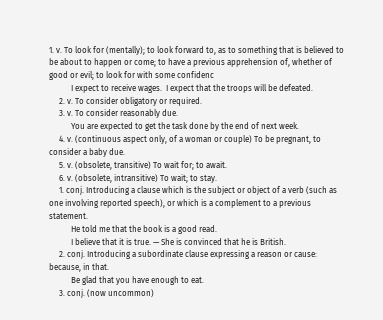1. v. To look for (mentally); to look forward to, as to something that is believed to be about to happen or come; to have a previous apprehension of, whether of good or evil; to look for with some confidenc
           I expect to receive wages.  I expect that the troops will be defeated.
     2. v. To consider obligatory or required.
     3. v. To consider reasonably due.
           You are expected to get the task done by the end of next week.
     4. v. (continuous aspect only, of a woman or couple) To be pregnant, to consider a baby due.
     5. v. (obsolete, transitive) To wait for; to await.
     6. v. (obsolete, intransitive) To wait; to stay.
     1. conj. Introducing a clause which is the subject or object of a verb (such as one involving reported speech), or which is a complement to a previous statement.
           He told me that the book is a good read.
           I believe that it is true. — She is convinced that he is British.
     2. conj. Introducing a subordinate clause expressing a reason or cause: because, in that.
           Be glad that you have enough to eat.
     3. conj. (now uncommon)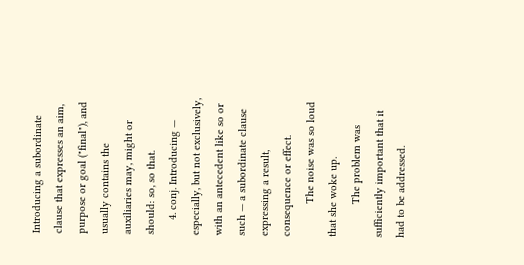Introducing a subordinate clause that expresses an aim, purpose or goal ("final"), and usually contains the auxiliaries may, might or should: so, so that.
     4. conj. Introducing — especially, but not exclusively, with an antecedent like so or such — a subordinate clause expressing a result, consequence or effect.
           The noise was so loud that she woke up.
           The problem was sufficiently important that it had to be addressed.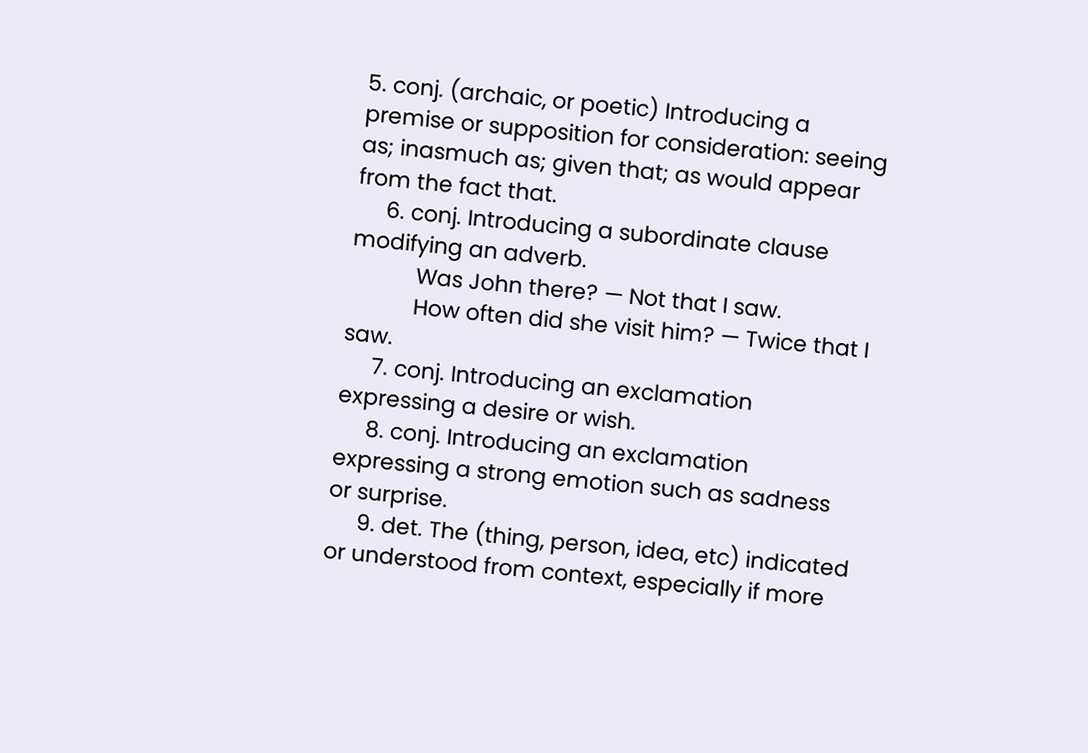5. conj. (archaic, or poetic) Introducing a premise or supposition for consideration: seeing as; inasmuch as; given that; as would appear from the fact that.
     6. conj. Introducing a subordinate clause modifying an adverb.
           Was John there? — Not that I saw.
           How often did she visit him? — Twice that I saw.
     7. conj. Introducing an exclamation expressing a desire or wish.
     8. conj. Introducing an exclamation expressing a strong emotion such as sadness or surprise.
     9. det. The (thing, person, idea, etc) indicated or understood from context, especially if more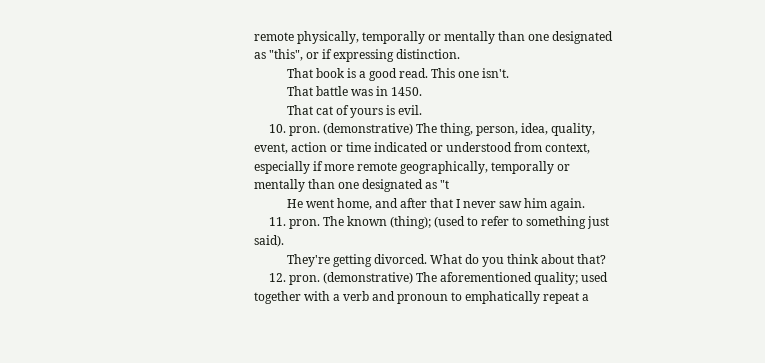remote physically, temporally or mentally than one designated as "this", or if expressing distinction.
           That book is a good read. This one isn't.
           That battle was in 1450.
           That cat of yours is evil.
     10. pron. (demonstrative) The thing, person, idea, quality, event, action or time indicated or understood from context, especially if more remote geographically, temporally or mentally than one designated as "t
           He went home, and after that I never saw him again.
     11. pron. The known (thing); (used to refer to something just said).
           They're getting divorced. What do you think about that?
     12. pron. (demonstrative) The aforementioned quality; used together with a verb and pronoun to emphatically repeat a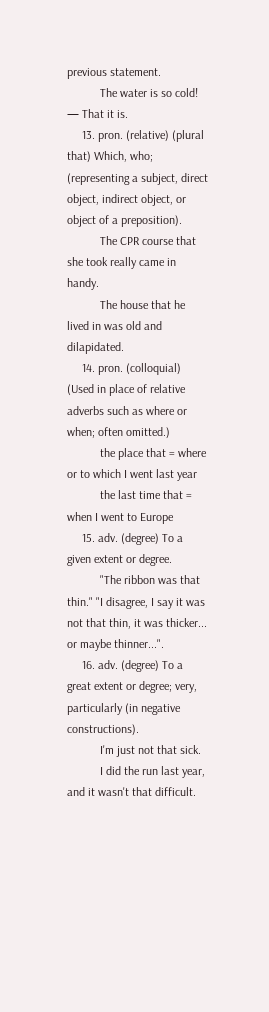previous statement.
           The water is so cold! — That it is.
     13. pron. (relative) (plural that) Which, who; (representing a subject, direct object, indirect object, or object of a preposition).
           The CPR course that she took really came in handy.
           The house that he lived in was old and dilapidated.
     14. pron. (colloquial) (Used in place of relative adverbs such as where or when; often omitted.)
           the place that = where or to which I went last year
           the last time that = when I went to Europe
     15. adv. (degree) To a given extent or degree.
           "The ribbon was that thin." "I disagree, I say it was not that thin, it was thicker... or maybe thinner...".
     16. adv. (degree) To a great extent or degree; very, particularly (in negative constructions).
           I'm just not that sick.
           I did the run last year, and it wasn't that difficult.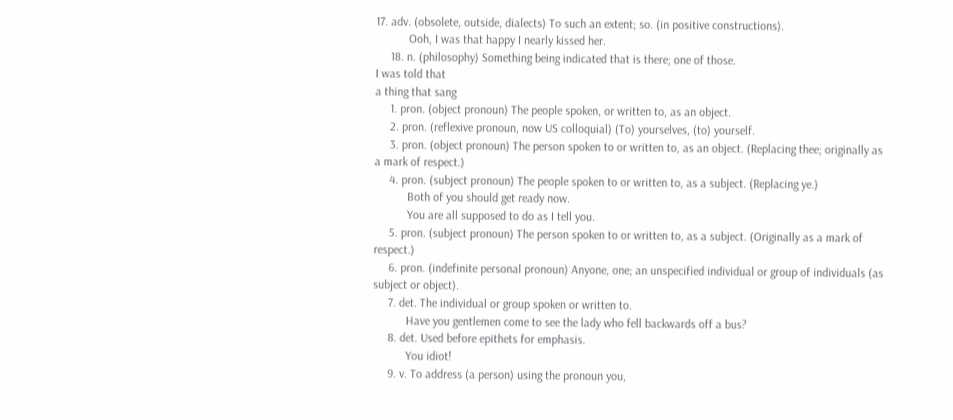17. adv. (obsolete, outside, dialects) To such an extent; so. (in positive constructions).
           Ooh, I was that happy I nearly kissed her.
     18. n. (philosophy) Something being indicated that is there; one of those.
I was told that
a thing that sang
     1. pron. (object pronoun) The people spoken, or written to, as an object.
     2. pron. (reflexive pronoun, now US colloquial) (To) yourselves, (to) yourself.
     3. pron. (object pronoun) The person spoken to or written to, as an object. (Replacing thee; originally as a mark of respect.)
     4. pron. (subject pronoun) The people spoken to or written to, as a subject. (Replacing ye.)
           Both of you should get ready now.
           You are all supposed to do as I tell you.
     5. pron. (subject pronoun) The person spoken to or written to, as a subject. (Originally as a mark of respect.)
     6. pron. (indefinite personal pronoun) Anyone, one; an unspecified individual or group of individuals (as subject or object).
     7. det. The individual or group spoken or written to.
           Have you gentlemen come to see the lady who fell backwards off a bus?
     8. det. Used before epithets for emphasis.
           You idiot!
     9. v. To address (a person) using the pronoun you,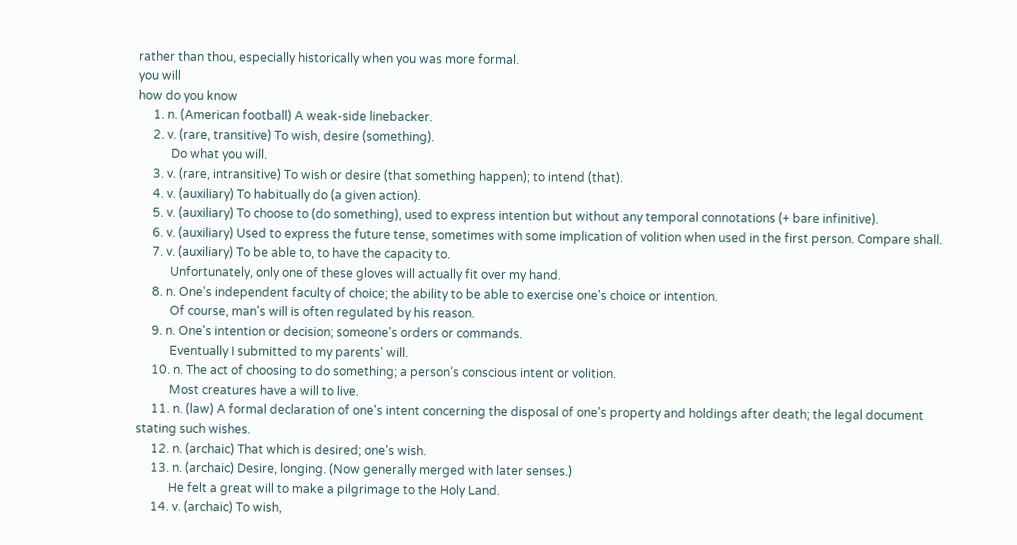rather than thou, especially historically when you was more formal.
you will
how do you know
     1. n. (American football) A weak-side linebacker.
     2. v. (rare, transitive) To wish, desire (something).
           Do what you will.
     3. v. (rare, intransitive) To wish or desire (that something happen); to intend (that).
     4. v. (auxiliary) To habitually do (a given action).
     5. v. (auxiliary) To choose to (do something), used to express intention but without any temporal connotations (+ bare infinitive).
     6. v. (auxiliary) Used to express the future tense, sometimes with some implication of volition when used in the first person. Compare shall.
     7. v. (auxiliary) To be able to, to have the capacity to.
           Unfortunately, only one of these gloves will actually fit over my hand.
     8. n. One's independent faculty of choice; the ability to be able to exercise one's choice or intention.
           Of course, man's will is often regulated by his reason.
     9. n. One's intention or decision; someone's orders or commands.
           Eventually I submitted to my parents' will.
     10. n. The act of choosing to do something; a person’s conscious intent or volition.
           Most creatures have a will to live.
     11. n. (law) A formal declaration of one's intent concerning the disposal of one's property and holdings after death; the legal document stating such wishes.
     12. n. (archaic) That which is desired; one's wish.
     13. n. (archaic) Desire, longing. (Now generally merged with later senses.)
           He felt a great will to make a pilgrimage to the Holy Land.
     14. v. (archaic) To wish,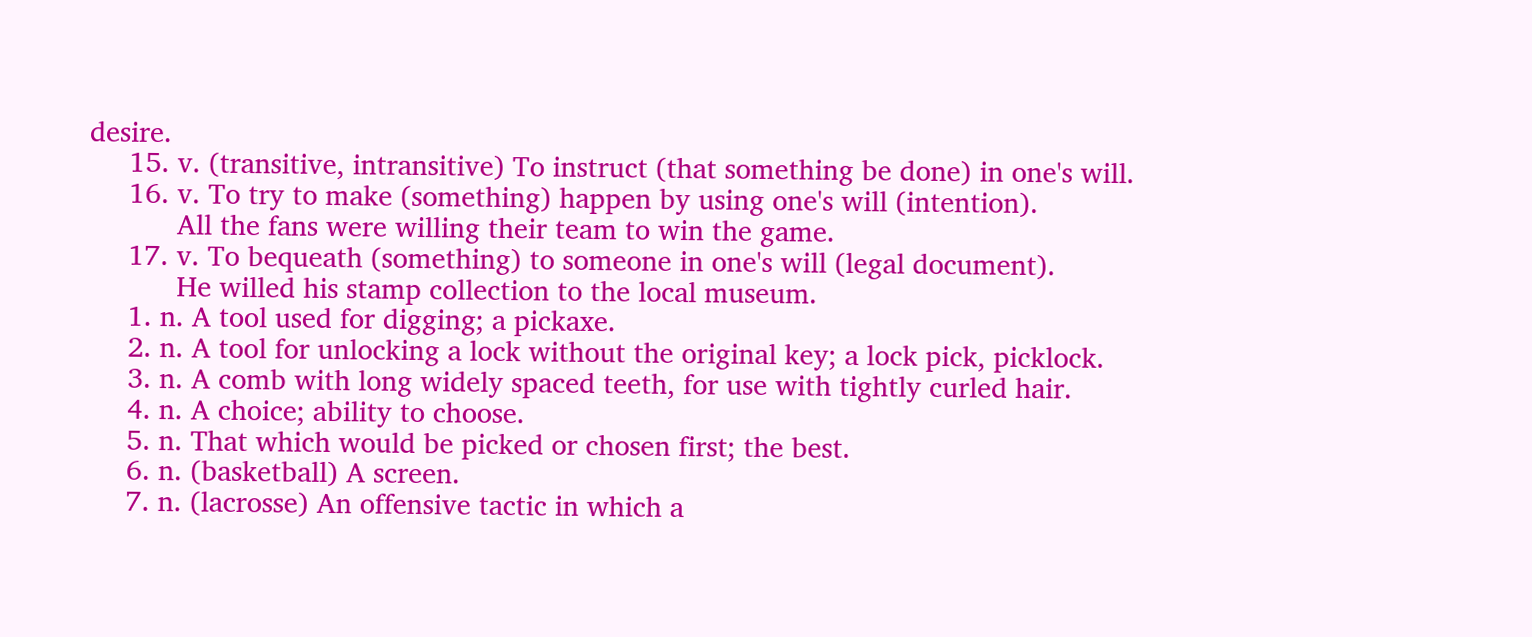desire.
     15. v. (transitive, intransitive) To instruct (that something be done) in one's will.
     16. v. To try to make (something) happen by using one's will (intention).
           All the fans were willing their team to win the game.
     17. v. To bequeath (something) to someone in one's will (legal document).
           He willed his stamp collection to the local museum.
     1. n. A tool used for digging; a pickaxe.
     2. n. A tool for unlocking a lock without the original key; a lock pick, picklock.
     3. n. A comb with long widely spaced teeth, for use with tightly curled hair.
     4. n. A choice; ability to choose.
     5. n. That which would be picked or chosen first; the best.
     6. n. (basketball) A screen.
     7. n. (lacrosse) An offensive tactic in which a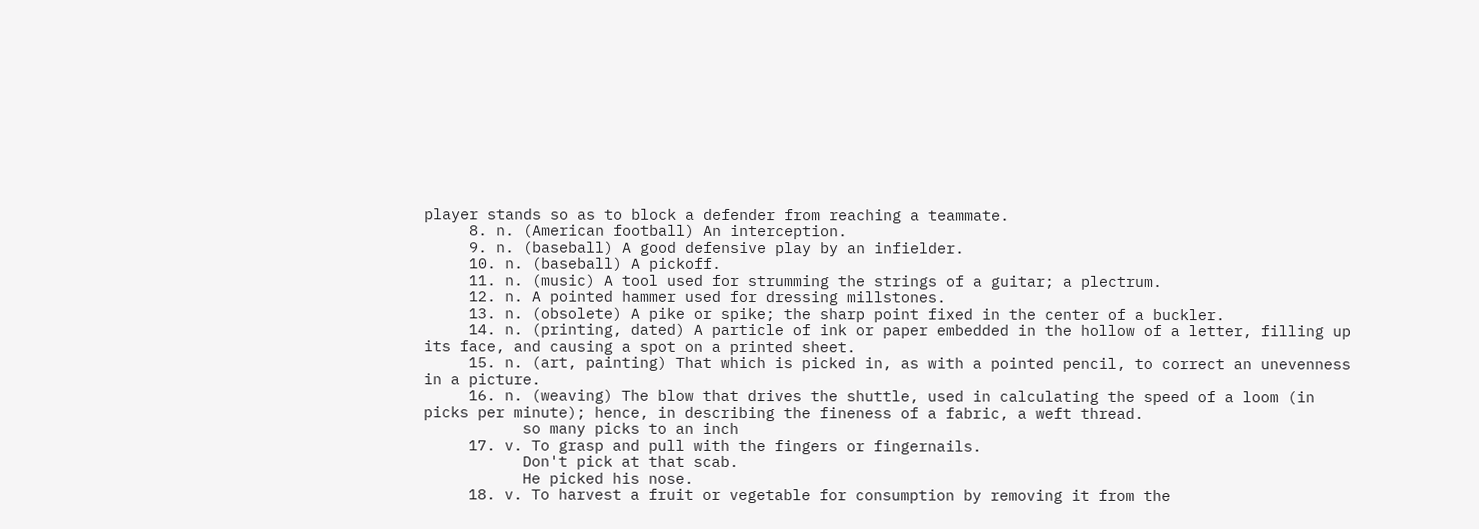player stands so as to block a defender from reaching a teammate.
     8. n. (American football) An interception.
     9. n. (baseball) A good defensive play by an infielder.
     10. n. (baseball) A pickoff.
     11. n. (music) A tool used for strumming the strings of a guitar; a plectrum.
     12. n. A pointed hammer used for dressing millstones.
     13. n. (obsolete) A pike or spike; the sharp point fixed in the center of a buckler.
     14. n. (printing, dated) A particle of ink or paper embedded in the hollow of a letter, filling up its face, and causing a spot on a printed sheet.
     15. n. (art, painting) That which is picked in, as with a pointed pencil, to correct an unevenness in a picture.
     16. n. (weaving) The blow that drives the shuttle, used in calculating the speed of a loom (in picks per minute); hence, in describing the fineness of a fabric, a weft thread.
           so many picks to an inch
     17. v. To grasp and pull with the fingers or fingernails.
           Don't pick at that scab.
           He picked his nose.
     18. v. To harvest a fruit or vegetable for consumption by removing it from the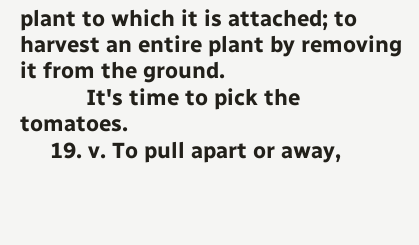plant to which it is attached; to harvest an entire plant by removing it from the ground.
           It's time to pick the tomatoes.
     19. v. To pull apart or away,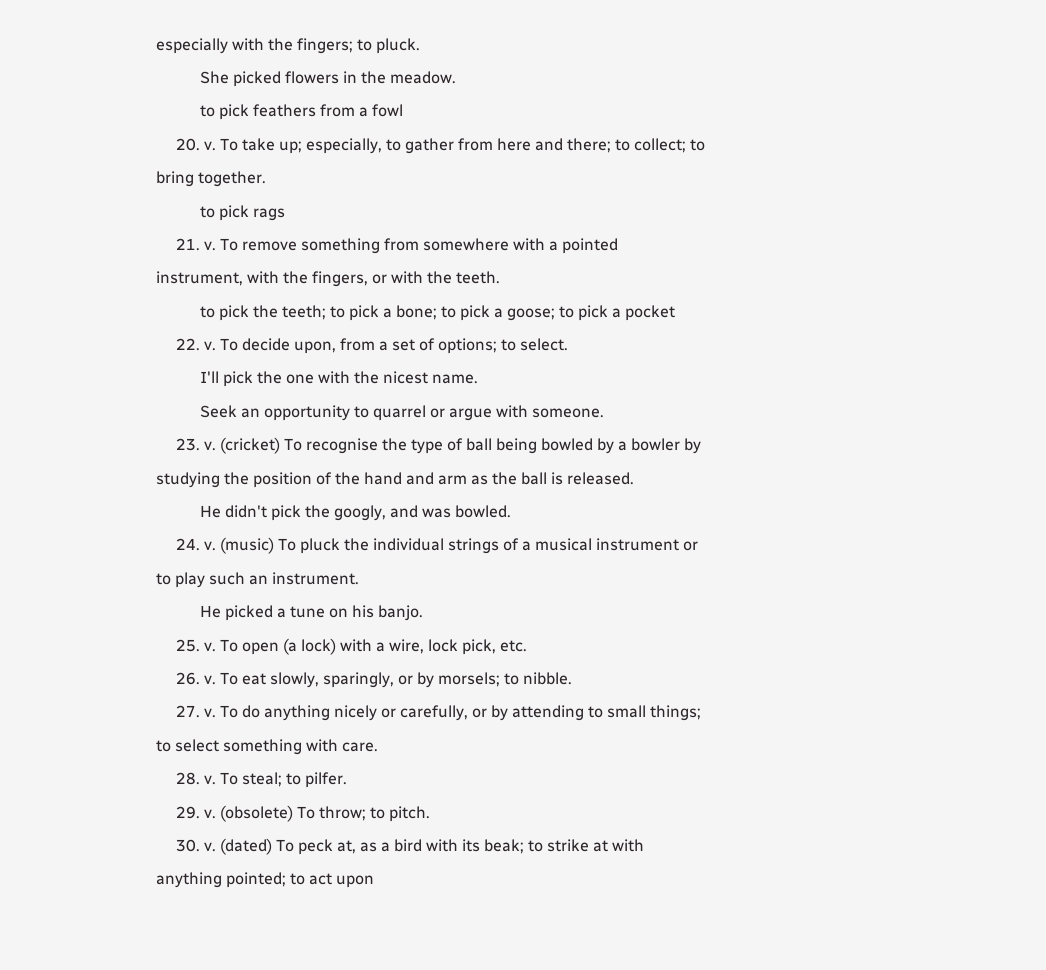especially with the fingers; to pluck.
           She picked flowers in the meadow.
           to pick feathers from a fowl
     20. v. To take up; especially, to gather from here and there; to collect; to bring together.
           to pick rags
     21. v. To remove something from somewhere with a pointed instrument, with the fingers, or with the teeth.
           to pick the teeth; to pick a bone; to pick a goose; to pick a pocket
     22. v. To decide upon, from a set of options; to select.
           I'll pick the one with the nicest name.
           Seek an opportunity to quarrel or argue with someone.
     23. v. (cricket) To recognise the type of ball being bowled by a bowler by studying the position of the hand and arm as the ball is released.
           He didn't pick the googly, and was bowled.
     24. v. (music) To pluck the individual strings of a musical instrument or to play such an instrument.
           He picked a tune on his banjo.
     25. v. To open (a lock) with a wire, lock pick, etc.
     26. v. To eat slowly, sparingly, or by morsels; to nibble.
     27. v. To do anything nicely or carefully, or by attending to small things; to select something with care.
     28. v. To steal; to pilfer.
     29. v. (obsolete) To throw; to pitch.
     30. v. (dated) To peck at, as a bird with its beak; to strike at with anything pointed; to act upon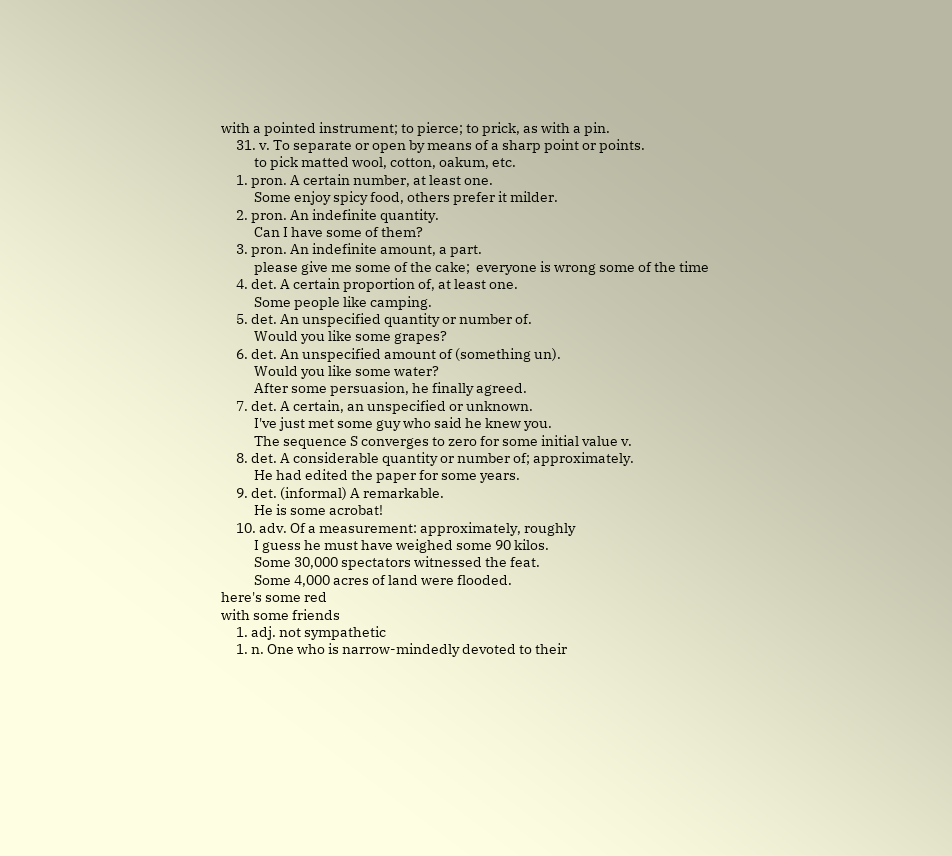with a pointed instrument; to pierce; to prick, as with a pin.
     31. v. To separate or open by means of a sharp point or points.
           to pick matted wool, cotton, oakum, etc.
     1. pron. A certain number, at least one.
           Some enjoy spicy food, others prefer it milder.
     2. pron. An indefinite quantity.
           Can I have some of them?
     3. pron. An indefinite amount, a part.
           please give me some of the cake;  everyone is wrong some of the time
     4. det. A certain proportion of, at least one.
           Some people like camping.
     5. det. An unspecified quantity or number of.
           Would you like some grapes?
     6. det. An unspecified amount of (something un).
           Would you like some water?
           After some persuasion, he finally agreed.
     7. det. A certain, an unspecified or unknown.
           I've just met some guy who said he knew you.
           The sequence S converges to zero for some initial value v.
     8. det. A considerable quantity or number of; approximately.
           He had edited the paper for some years.
     9. det. (informal) A remarkable.
           He is some acrobat!
     10. adv. Of a measurement: approximately, roughly
           I guess he must have weighed some 90 kilos.
           Some 30,000 spectators witnessed the feat.
           Some 4,000 acres of land were flooded.
here's some red
with some friends
     1. adj. not sympathetic
     1. n. One who is narrow-mindedly devoted to their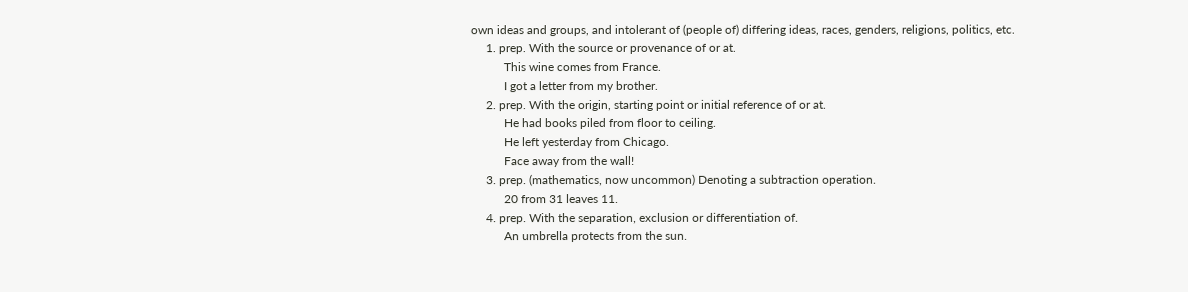own ideas and groups, and intolerant of (people of) differing ideas, races, genders, religions, politics, etc.
     1. prep. With the source or provenance of or at.
           This wine comes from France.
           I got a letter from my brother.
     2. prep. With the origin, starting point or initial reference of or at.
           He had books piled from floor to ceiling.
           He left yesterday from Chicago.
           Face away from the wall!
     3. prep. (mathematics, now uncommon) Denoting a subtraction operation.
           20 from 31 leaves 11.
     4. prep. With the separation, exclusion or differentiation of.
           An umbrella protects from the sun.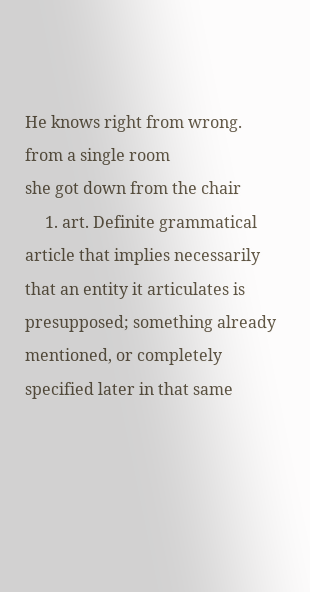He knows right from wrong.
from a single room
she got down from the chair
     1. art. Definite grammatical article that implies necessarily that an entity it articulates is presupposed; something already mentioned, or completely specified later in that same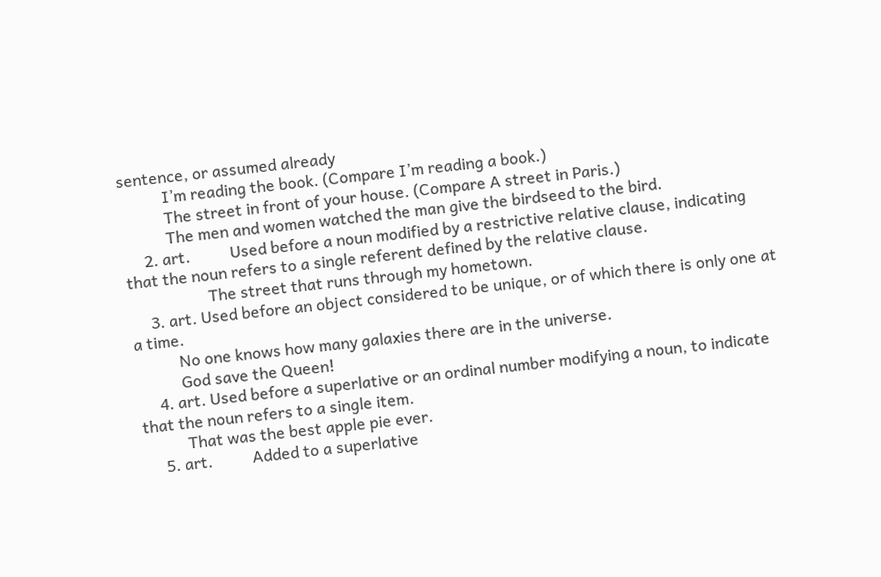sentence, or assumed already
           I’m reading the book. (Compare I’m reading a book.)
           The street in front of your house. (Compare A street in Paris.)
           The men and women watched the man give the birdseed to the bird.
     2. art.          Used before a noun modified by a restrictive relative clause, indicating that the noun refers to a single referent defined by the relative clause.
                    The street that runs through my hometown.
     3. art. Used before an object considered to be unique, or of which there is only one at a time.
           No one knows how many galaxies there are in the universe.
           God save the Queen!
     4. art. Used before a superlative or an ordinal number modifying a noun, to indicate that the noun refers to a single item.
           That was the best apple pie ever.
     5. art.          Added to a superlative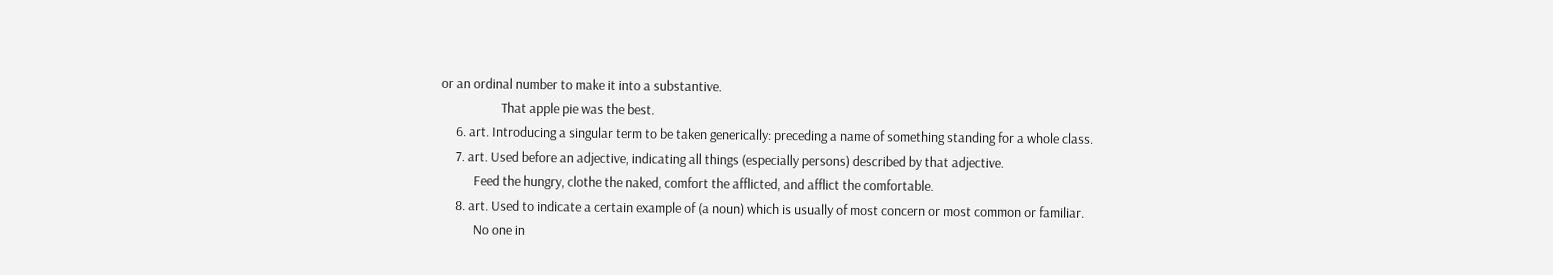or an ordinal number to make it into a substantive.
                    That apple pie was the best.
     6. art. Introducing a singular term to be taken generically: preceding a name of something standing for a whole class.
     7. art. Used before an adjective, indicating all things (especially persons) described by that adjective.
           Feed the hungry, clothe the naked, comfort the afflicted, and afflict the comfortable.
     8. art. Used to indicate a certain example of (a noun) which is usually of most concern or most common or familiar.
           No one in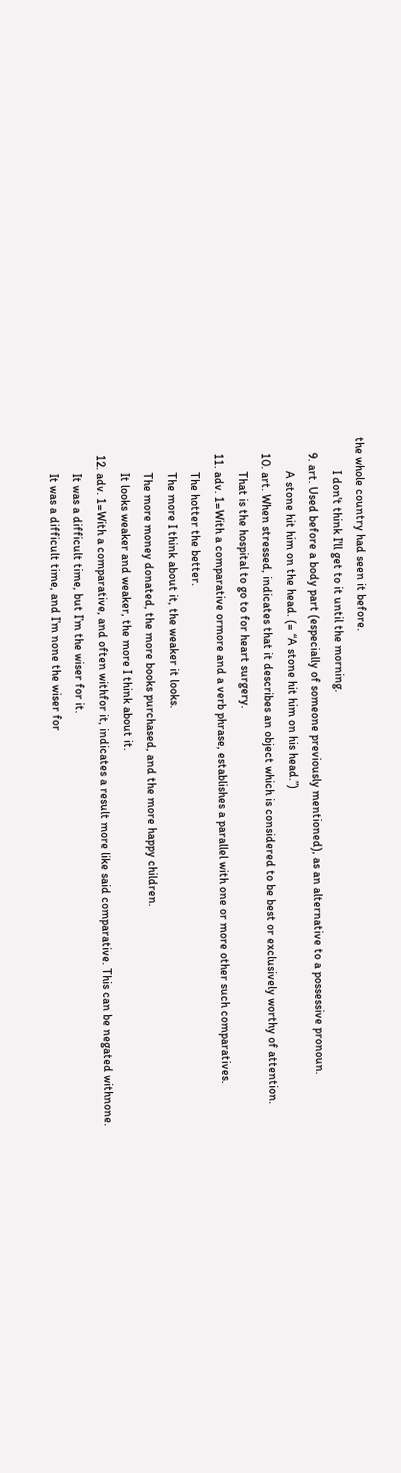the whole country had seen it before.
           I don't think I'll get to it until the morning.
     9. art. Used before a body part (especially of someone previously mentioned), as an alternative to a possessive pronoun.
           A stone hit him on the head. (= “A stone hit him on his head.”)
     10. art. When stressed, indicates that it describes an object which is considered to be best or exclusively worthy of attention.
           That is the hospital to go to for heart surgery.
     11. adv. 1=With a comparative ormore and a verb phrase, establishes a parallel with one or more other such comparatives.
           The hotter the better.
           The more I think about it, the weaker it looks.
           The more money donated, the more books purchased, and the more happy children.
           It looks weaker and weaker, the more I think about it.
     12. adv. 1=With a comparative, and often withfor it, indicates a result more like said comparative. This can be negated withnone.
           It was a difficult time, but I’m the wiser for it.
           It was a difficult time, and I’m none the wiser for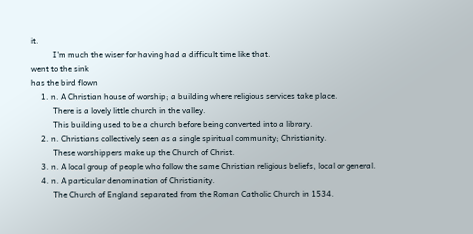it.
           I'm much the wiser for having had a difficult time like that.
went to the sink
has the bird flown
     1. n. A Christian house of worship; a building where religious services take place.
           There is a lovely little church in the valley.
           This building used to be a church before being converted into a library.
     2. n. Christians collectively seen as a single spiritual community; Christianity.
           These worshippers make up the Church of Christ.
     3. n. A local group of people who follow the same Christian religious beliefs, local or general.
     4. n. A particular denomination of Christianity.
           The Church of England separated from the Roman Catholic Church in 1534.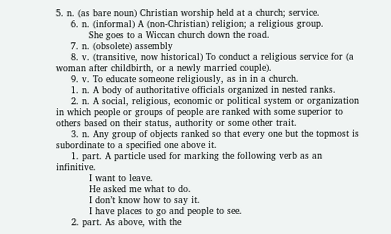5. n. (as bare noun) Christian worship held at a church; service.
     6. n. (informal) A (non-Christian) religion; a religious group.
           She goes to a Wiccan church down the road.
     7. n. (obsolete) assembly
     8. v. (transitive, now historical) To conduct a religious service for (a woman after childbirth, or a newly married couple).
     9. v. To educate someone religiously, as in in a church.
     1. n. A body of authoritative officials organized in nested ranks.
     2. n. A social, religious, economic or political system or organization in which people or groups of people are ranked with some superior to others based on their status, authority or some other trait.
     3. n. Any group of objects ranked so that every one but the topmost is subordinate to a specified one above it.
     1. part. A particle used for marking the following verb as an infinitive.
           I want to leave.
           He asked me what to do.
           I don’t know how to say it.
           I have places to go and people to see.
     2. part. As above, with the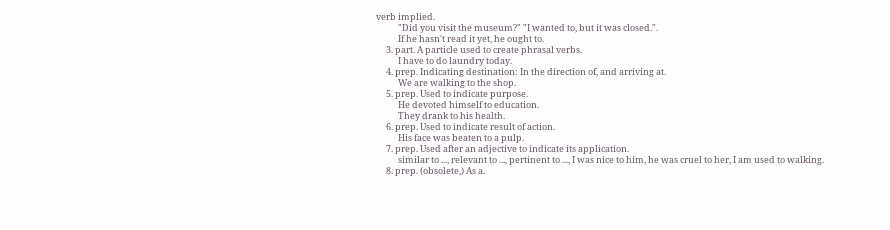verb implied.
           "Did you visit the museum?" "I wanted to, but it was closed.".
           If he hasn't read it yet, he ought to.
     3. part. A particle used to create phrasal verbs.
           I have to do laundry today.
     4. prep. Indicating destination: In the direction of, and arriving at.
           We are walking to the shop.
     5. prep. Used to indicate purpose.
           He devoted himself to education.
           They drank to his health.
     6. prep. Used to indicate result of action.
           His face was beaten to a pulp.
     7. prep. Used after an adjective to indicate its application.
           similar to ..., relevant to ..., pertinent to ..., I was nice to him, he was cruel to her, I am used to walking.
     8. prep. (obsolete,) As a.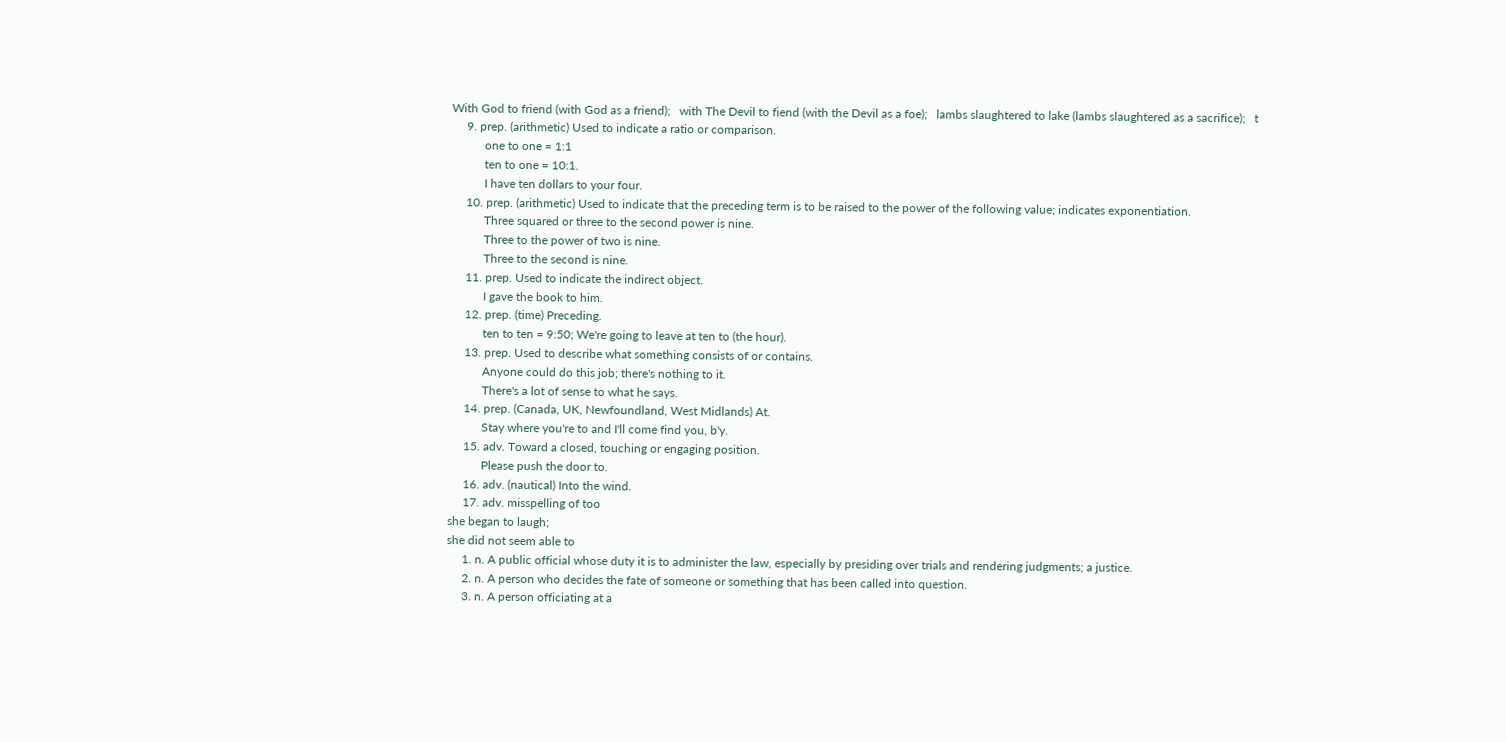With God to friend (with God as a friend);   with The Devil to fiend (with the Devil as a foe);   lambs slaughtered to lake (lambs slaughtered as a sacrifice);   t
     9. prep. (arithmetic) Used to indicate a ratio or comparison.
           one to one = 1:1
           ten to one = 10:1.
           I have ten dollars to your four.
     10. prep. (arithmetic) Used to indicate that the preceding term is to be raised to the power of the following value; indicates exponentiation.
           Three squared or three to the second power is nine.
           Three to the power of two is nine.
           Three to the second is nine.
     11. prep. Used to indicate the indirect object.
           I gave the book to him.
     12. prep. (time) Preceding.
           ten to ten = 9:50; We're going to leave at ten to (the hour).
     13. prep. Used to describe what something consists of or contains.
           Anyone could do this job; there's nothing to it.
           There's a lot of sense to what he says.
     14. prep. (Canada, UK, Newfoundland, West Midlands) At.
           Stay where you're to and I'll come find you, b'y.
     15. adv. Toward a closed, touching or engaging position.
           Please push the door to.
     16. adv. (nautical) Into the wind.
     17. adv. misspelling of too
she began to laugh;
she did not seem able to
     1. n. A public official whose duty it is to administer the law, especially by presiding over trials and rendering judgments; a justice.
     2. n. A person who decides the fate of someone or something that has been called into question.
     3. n. A person officiating at a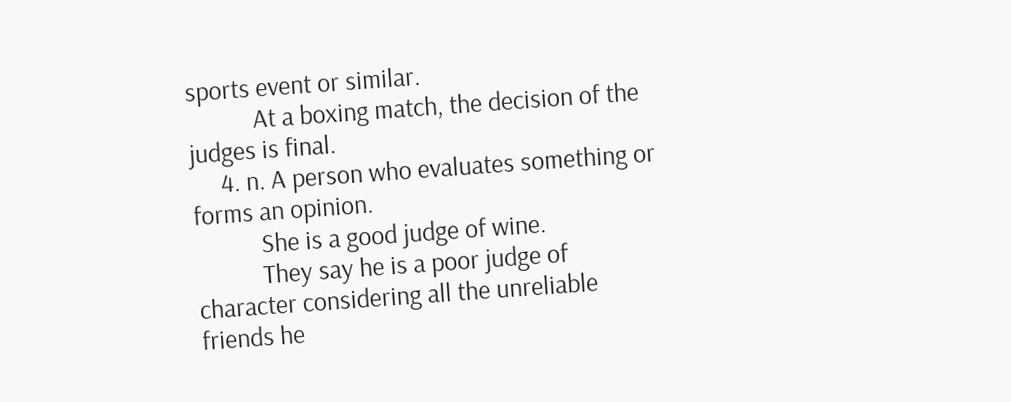sports event or similar.
           At a boxing match, the decision of the judges is final.
     4. n. A person who evaluates something or forms an opinion.
           She is a good judge of wine.
           They say he is a poor judge of character considering all the unreliable friends he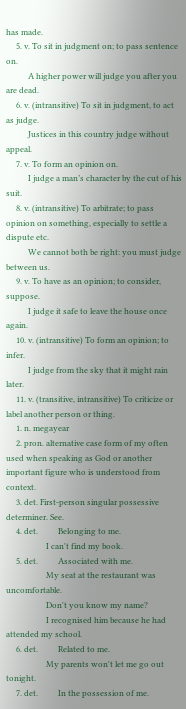has made.
     5. v. To sit in judgment on; to pass sentence on.
           A higher power will judge you after you are dead.
     6. v. (intransitive) To sit in judgment, to act as judge.
           Justices in this country judge without appeal.
     7. v. To form an opinion on.
           I judge a man’s character by the cut of his suit.
     8. v. (intransitive) To arbitrate; to pass opinion on something, especially to settle a dispute etc.
           We cannot both be right: you must judge between us.
     9. v. To have as an opinion; to consider, suppose.
           I judge it safe to leave the house once again.
     10. v. (intransitive) To form an opinion; to infer.
           I judge from the sky that it might rain later.
     11. v. (transitive, intransitive) To criticize or label another person or thing.
     1. n. megayear
     2. pron. alternative case form of my often used when speaking as God or another important figure who is understood from context.
     3. det. First-person singular possessive determiner. See.
     4. det.          Belonging to me.
                    I can't find my book.
     5. det.          Associated with me.
                    My seat at the restaurant was uncomfortable.
                    Don't you know my name?
                    I recognised him because he had attended my school.
     6. det.          Related to me.
                    My parents won't let me go out tonight.
     7. det.          In the possession of me.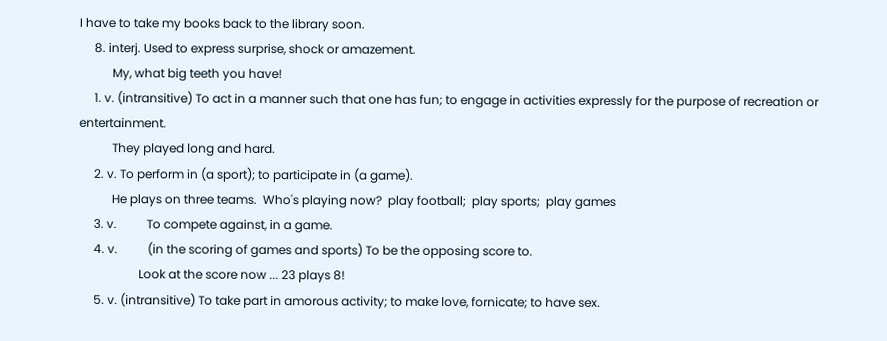I have to take my books back to the library soon.
     8. interj. Used to express surprise, shock or amazement.
           My, what big teeth you have!
     1. v. (intransitive) To act in a manner such that one has fun; to engage in activities expressly for the purpose of recreation or entertainment.
           They played long and hard.
     2. v. To perform in (a sport); to participate in (a game).
           He plays on three teams.  Who's playing now?  play football;  play sports;  play games
     3. v.          To compete against, in a game.
     4. v.          (in the scoring of games and sports) To be the opposing score to.
                    Look at the score now ... 23 plays 8!
     5. v. (intransitive) To take part in amorous activity; to make love, fornicate; to have sex.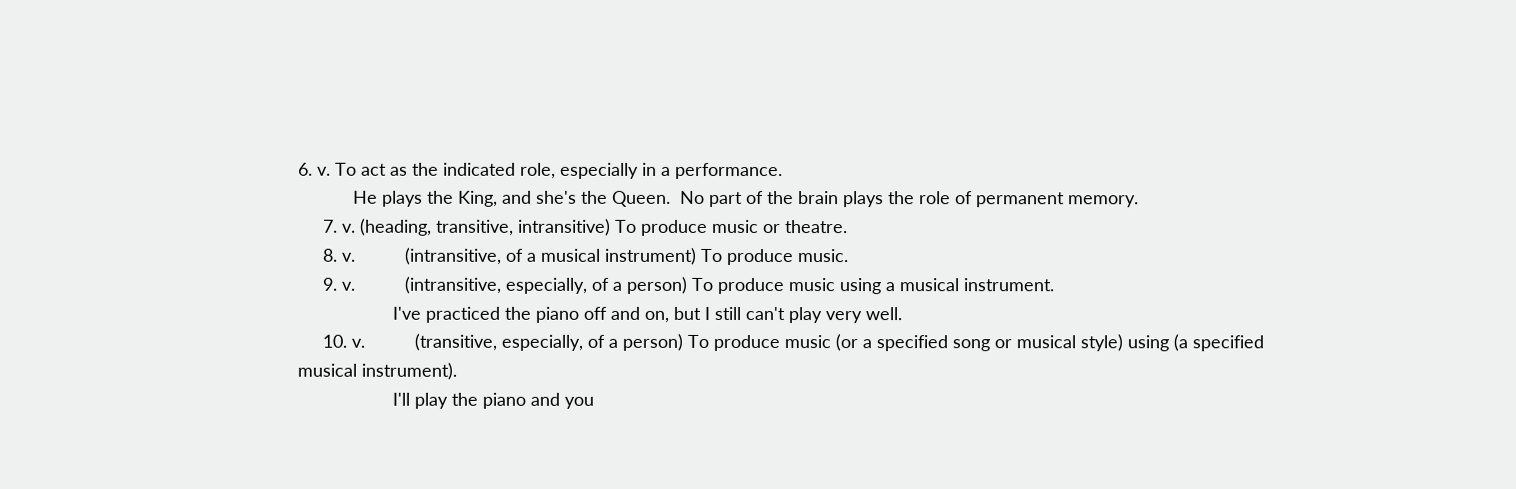6. v. To act as the indicated role, especially in a performance.
           He plays the King, and she's the Queen.  No part of the brain plays the role of permanent memory.
     7. v. (heading, transitive, intransitive) To produce music or theatre.
     8. v.          (intransitive, of a musical instrument) To produce music.
     9. v.          (intransitive, especially, of a person) To produce music using a musical instrument.
                   I've practiced the piano off and on, but I still can't play very well.
     10. v.          (transitive, especially, of a person) To produce music (or a specified song or musical style) using (a specified musical instrument).
                   I'll play the piano and you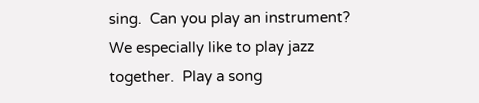sing.  Can you play an instrument?  We especially like to play jazz together.  Play a song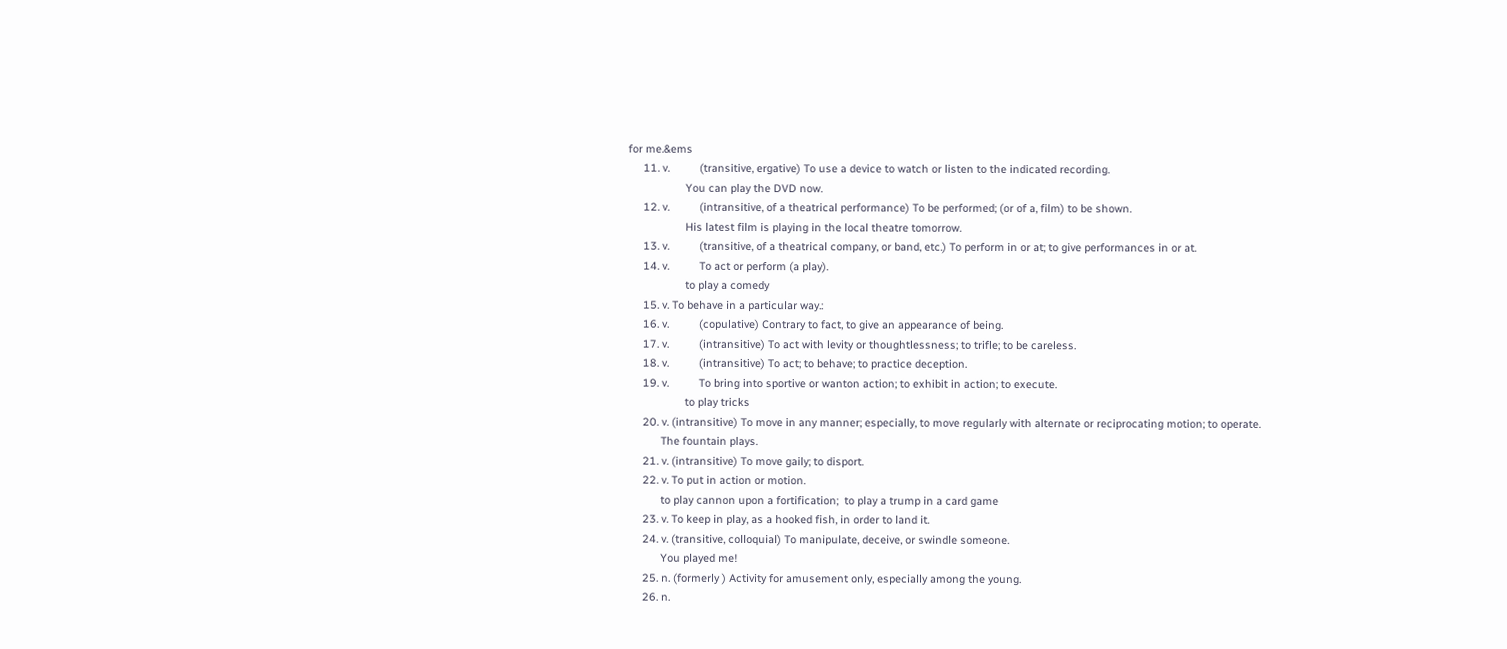for me.&ems
     11. v.          (transitive, ergative) To use a device to watch or listen to the indicated recording.
                   You can play the DVD now.
     12. v.          (intransitive, of a theatrical performance) To be performed; (or of a, film) to be shown.
                   His latest film is playing in the local theatre tomorrow.
     13. v.          (transitive, of a theatrical company, or band, etc.) To perform in or at; to give performances in or at.
     14. v.          To act or perform (a play).
                   to play a comedy
     15. v. To behave in a particular way.:
     16. v.          (copulative) Contrary to fact, to give an appearance of being.
     17. v.          (intransitive) To act with levity or thoughtlessness; to trifle; to be careless.
     18. v.          (intransitive) To act; to behave; to practice deception.
     19. v.          To bring into sportive or wanton action; to exhibit in action; to execute.
                   to play tricks
     20. v. (intransitive) To move in any manner; especially, to move regularly with alternate or reciprocating motion; to operate.
           The fountain plays.
     21. v. (intransitive) To move gaily; to disport.
     22. v. To put in action or motion.
           to play cannon upon a fortification;  to play a trump in a card game
     23. v. To keep in play, as a hooked fish, in order to land it.
     24. v. (transitive, colloquial) To manipulate, deceive, or swindle someone.
           You played me!
     25. n. (formerly ) Activity for amusement only, especially among the young.
     26. n.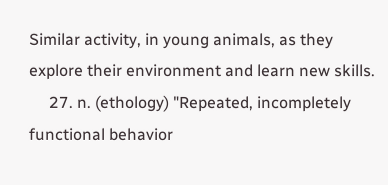Similar activity, in young animals, as they explore their environment and learn new skills.
     27. n. (ethology) "Repeated, incompletely functional behavior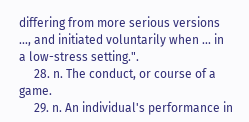differing from more serious versions ..., and initiated voluntarily when ... in a low-stress setting.".
     28. n. The conduct, or course of a game.
     29. n. An individual's performance in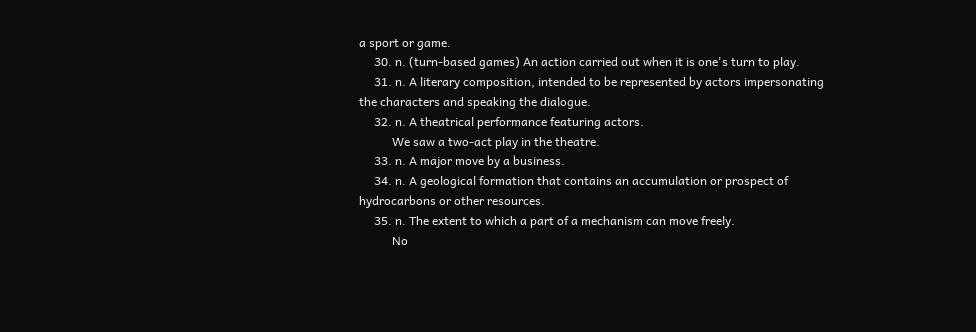a sport or game.
     30. n. (turn-based games) An action carried out when it is one's turn to play.
     31. n. A literary composition, intended to be represented by actors impersonating the characters and speaking the dialogue.
     32. n. A theatrical performance featuring actors.
           We saw a two-act play in the theatre.
     33. n. A major move by a business.
     34. n. A geological formation that contains an accumulation or prospect of hydrocarbons or other resources.
     35. n. The extent to which a part of a mechanism can move freely.
           No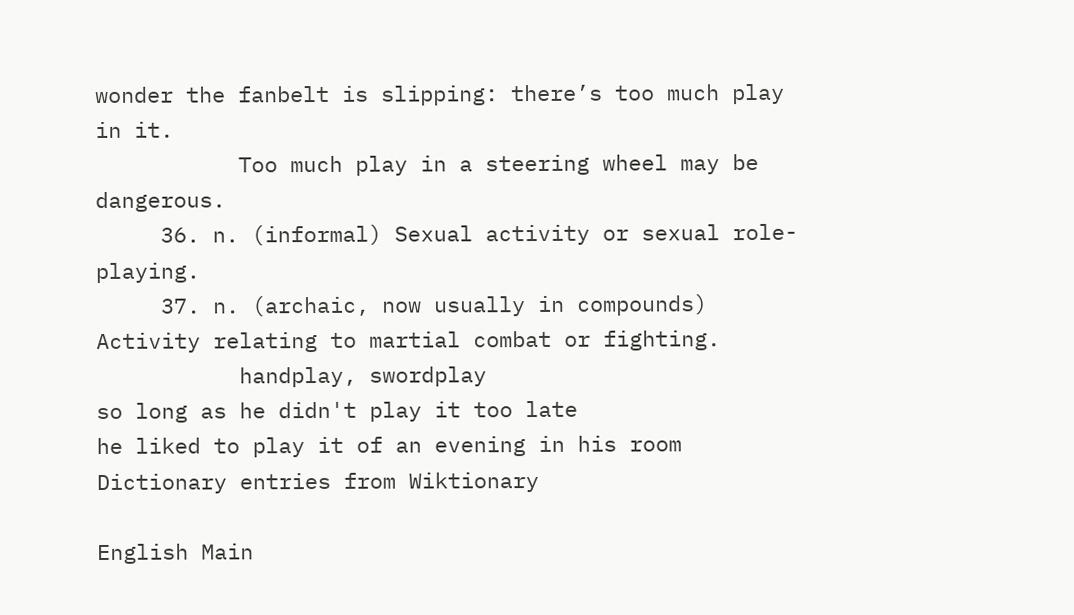wonder the fanbelt is slipping: there’s too much play in it.
           Too much play in a steering wheel may be dangerous.
     36. n. (informal) Sexual activity or sexual role-playing.
     37. n. (archaic, now usually in compounds) Activity relating to martial combat or fighting.
           handplay, swordplay
so long as he didn't play it too late
he liked to play it of an evening in his room
Dictionary entries from Wiktionary

English Main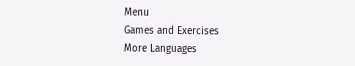Menu
Games and Exercises
More Languages